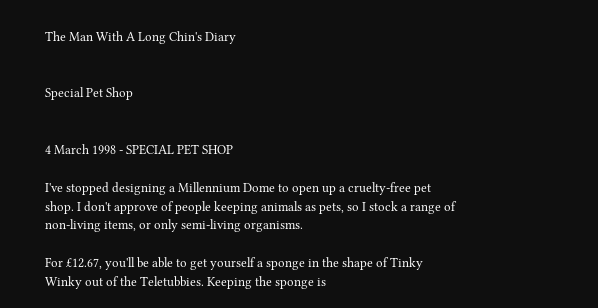The Man With A Long Chin's Diary


Special Pet Shop


4 March 1998 - SPECIAL PET SHOP

I've stopped designing a Millennium Dome to open up a cruelty-free pet shop. I don't approve of people keeping animals as pets, so I stock a range of non-living items, or only semi-living organisms.

For £12.67, you'll be able to get yourself a sponge in the shape of Tinky Winky out of the Teletubbies. Keeping the sponge is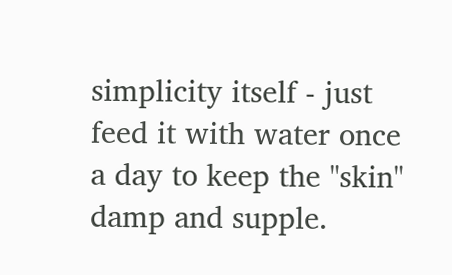simplicity itself - just feed it with water once a day to keep the "skin" damp and supple.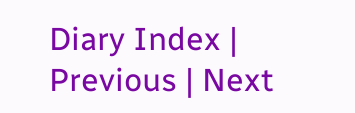Diary Index | Previous | Next